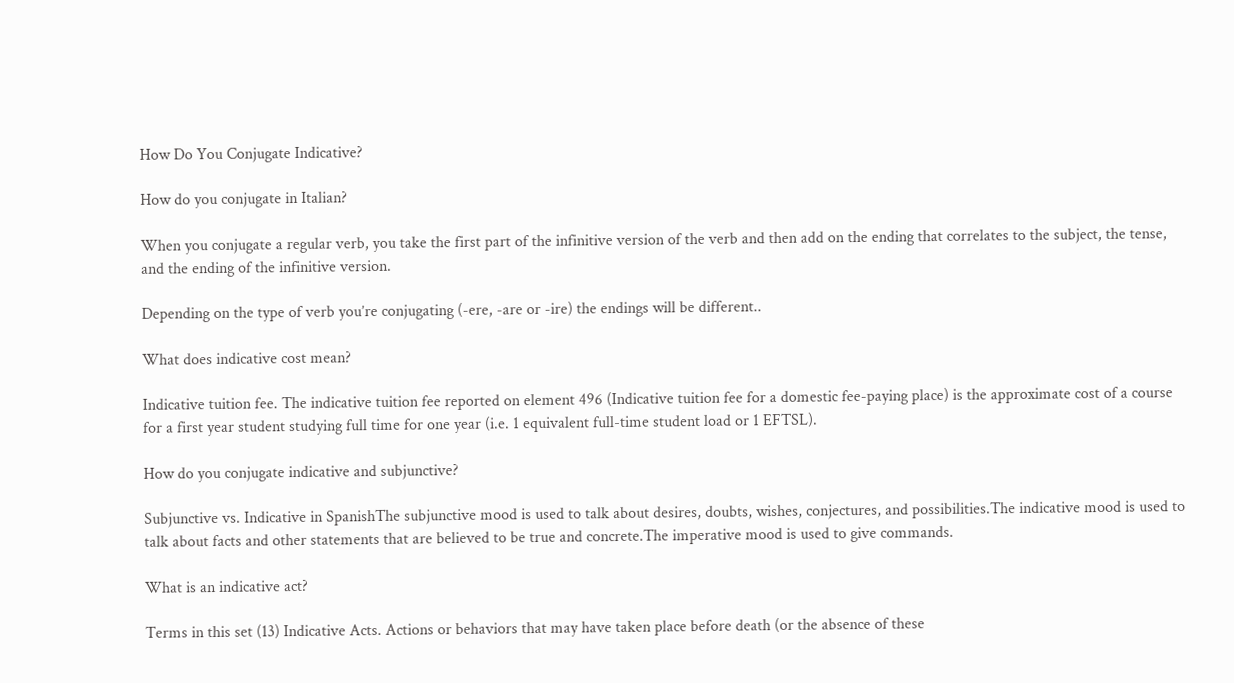How Do You Conjugate Indicative?

How do you conjugate in Italian?

When you conjugate a regular verb, you take the first part of the infinitive version of the verb and then add on the ending that correlates to the subject, the tense, and the ending of the infinitive version.

Depending on the type of verb you’re conjugating (-ere, -are or -ire) the endings will be different..

What does indicative cost mean?

Indicative tuition fee. The indicative tuition fee reported on element 496 (Indicative tuition fee for a domestic fee-paying place) is the approximate cost of a course for a first year student studying full time for one year (i.e. 1 equivalent full-time student load or 1 EFTSL).

How do you conjugate indicative and subjunctive?

Subjunctive vs. Indicative in SpanishThe subjunctive mood is used to talk about desires, doubts, wishes, conjectures, and possibilities.The indicative mood is used to talk about facts and other statements that are believed to be true and concrete.The imperative mood is used to give commands.

What is an indicative act?

Terms in this set (13) Indicative Acts. Actions or behaviors that may have taken place before death (or the absence of these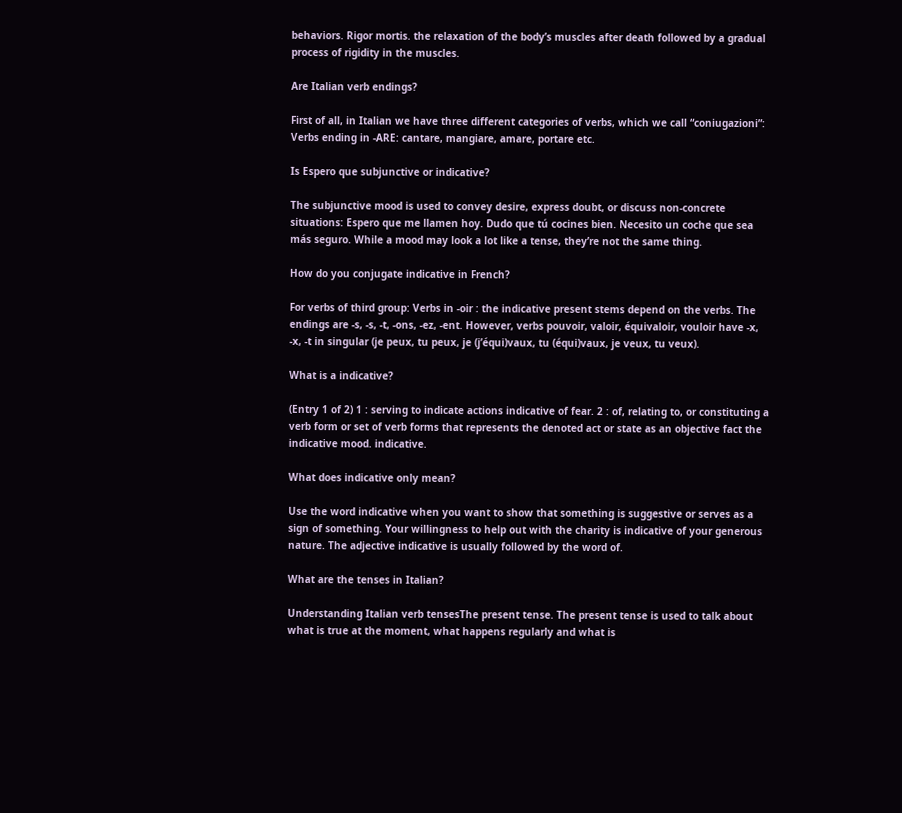behaviors. Rigor mortis. the relaxation of the body’s muscles after death followed by a gradual process of rigidity in the muscles.

Are Italian verb endings?

First of all, in Italian we have three different categories of verbs, which we call “coniugazioni”: Verbs ending in -ARE: cantare, mangiare, amare, portare etc.

Is Espero que subjunctive or indicative?

The subjunctive mood is used to convey desire, express doubt, or discuss non-concrete situations: Espero que me llamen hoy. Dudo que tú cocines bien. Necesito un coche que sea más seguro. While a mood may look a lot like a tense, they’re not the same thing.

How do you conjugate indicative in French?

For verbs of third group: Verbs in -oir : the indicative present stems depend on the verbs. The endings are -s, -s, -t, -ons, -ez, -ent. However, verbs pouvoir, valoir, équivaloir, vouloir have -x, -x, -t in singular (je peux, tu peux, je (j’équi)vaux, tu (équi)vaux, je veux, tu veux).

What is a indicative?

(Entry 1 of 2) 1 : serving to indicate actions indicative of fear. 2 : of, relating to, or constituting a verb form or set of verb forms that represents the denoted act or state as an objective fact the indicative mood. indicative.

What does indicative only mean?

Use the word indicative when you want to show that something is suggestive or serves as a sign of something. Your willingness to help out with the charity is indicative of your generous nature. The adjective indicative is usually followed by the word of.

What are the tenses in Italian?

Understanding Italian verb tensesThe present tense. The present tense is used to talk about what is true at the moment, what happens regularly and what is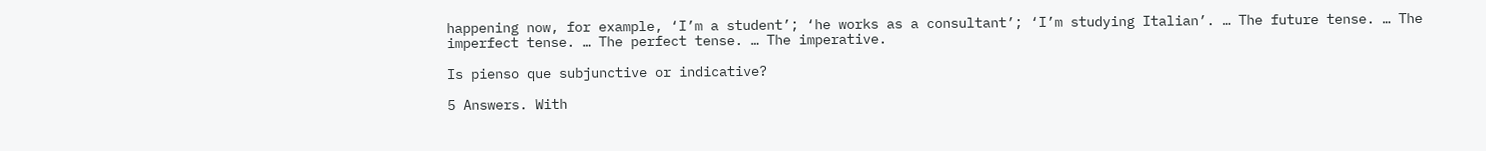happening now, for example, ‘I’m a student’; ‘he works as a consultant’; ‘I’m studying Italian’. … The future tense. … The imperfect tense. … The perfect tense. … The imperative.

Is pienso que subjunctive or indicative?

5 Answers. With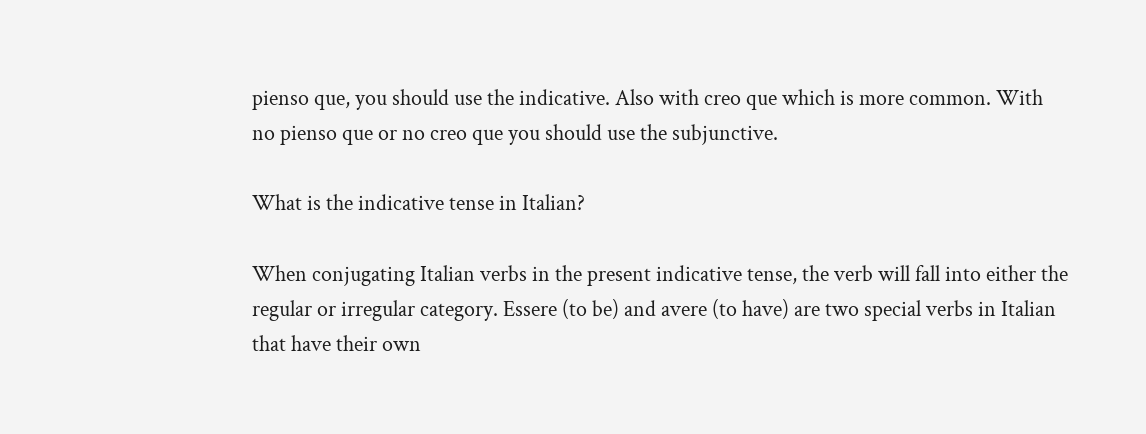pienso que, you should use the indicative. Also with creo que which is more common. With no pienso que or no creo que you should use the subjunctive.

What is the indicative tense in Italian?

When conjugating Italian verbs in the present indicative tense, the verb will fall into either the regular or irregular category. Essere (to be) and avere (to have) are two special verbs in Italian that have their own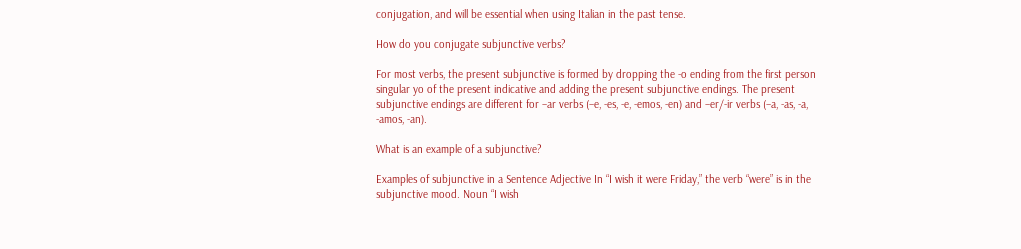conjugation, and will be essential when using Italian in the past tense.

How do you conjugate subjunctive verbs?

For most verbs, the present subjunctive is formed by dropping the -o ending from the first person singular yo of the present indicative and adding the present subjunctive endings. The present subjunctive endings are different for –ar verbs (–e, -es, -e, -emos, -en) and –er/-ir verbs (–a, -as, -a, -amos, -an).

What is an example of a subjunctive?

Examples of subjunctive in a Sentence Adjective In “I wish it were Friday,” the verb “were” is in the subjunctive mood. Noun “I wish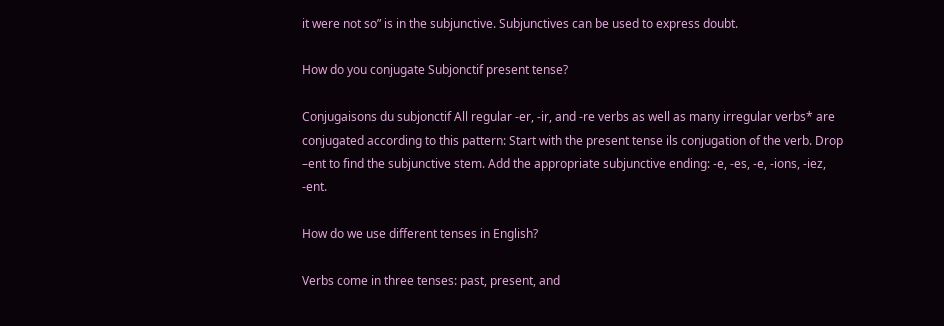it were not so” is in the subjunctive. Subjunctives can be used to express doubt.

How do you conjugate Subjonctif present tense?

Conjugaisons du subjonctif All regular -er, -ir, and -re verbs as well as many irregular verbs* are conjugated according to this pattern: Start with the present tense ils conjugation of the verb. Drop –ent to find the subjunctive stem. Add the appropriate subjunctive ending: -e, -es, -e, -ions, -iez, -ent.

How do we use different tenses in English?

Verbs come in three tenses: past, present, and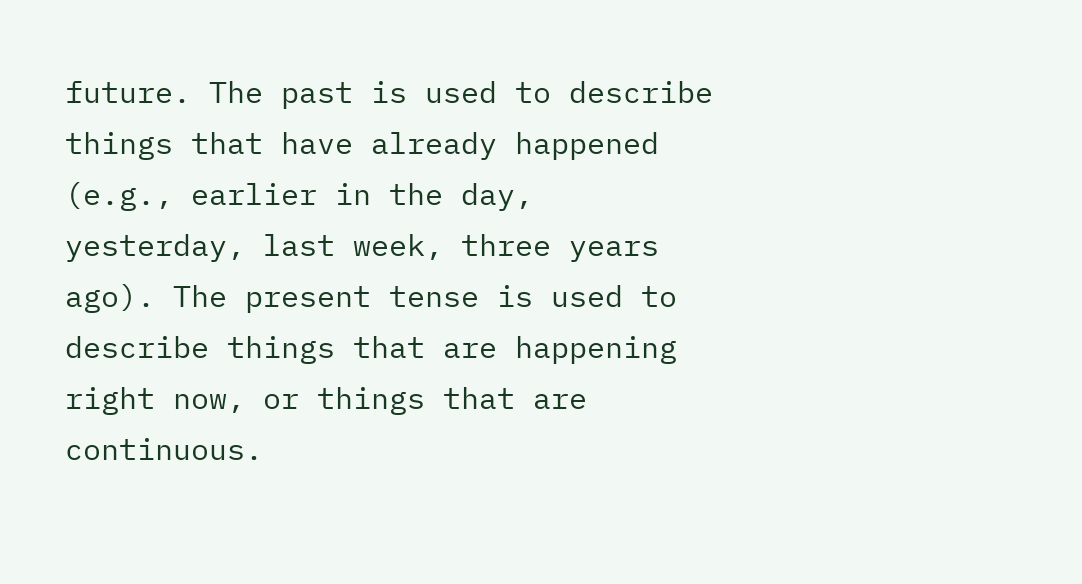future. The past is used to describe things that have already happened (e.g., earlier in the day, yesterday, last week, three years ago). The present tense is used to describe things that are happening right now, or things that are continuous.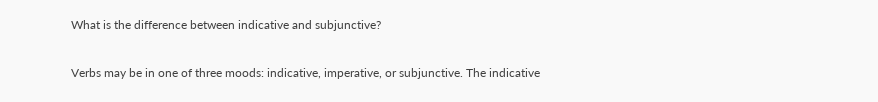What is the difference between indicative and subjunctive?

Verbs may be in one of three moods: indicative, imperative, or subjunctive. The indicative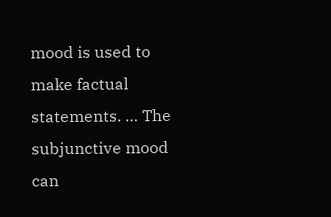mood is used to make factual statements. … The subjunctive mood can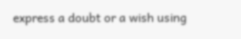express a doubt or a wish using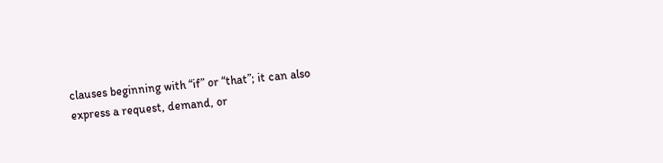clauses beginning with “if” or “that”; it can also express a request, demand, or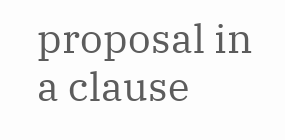proposal in a clause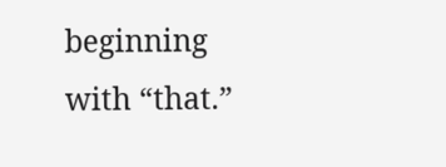beginning with “that.”